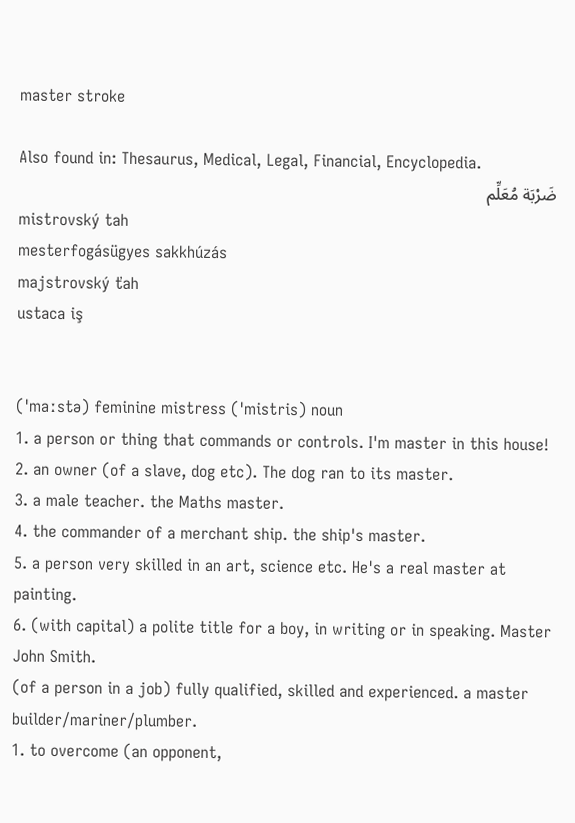master stroke

Also found in: Thesaurus, Medical, Legal, Financial, Encyclopedia.
ضَرْبَة مُعَلِّم
mistrovský tah
mesterfogásügyes sakkhúzás
majstrovský ťah
ustaca iş


(ˈmaːstə) feminine mistress (ˈmistris) noun
1. a person or thing that commands or controls. I'm master in this house!
2. an owner (of a slave, dog etc). The dog ran to its master.
3. a male teacher. the Maths master.
4. the commander of a merchant ship. the ship's master.
5. a person very skilled in an art, science etc. He's a real master at painting.
6. (with capital) a polite title for a boy, in writing or in speaking. Master John Smith.
(of a person in a job) fully qualified, skilled and experienced. a master builder/mariner/plumber.
1. to overcome (an opponent,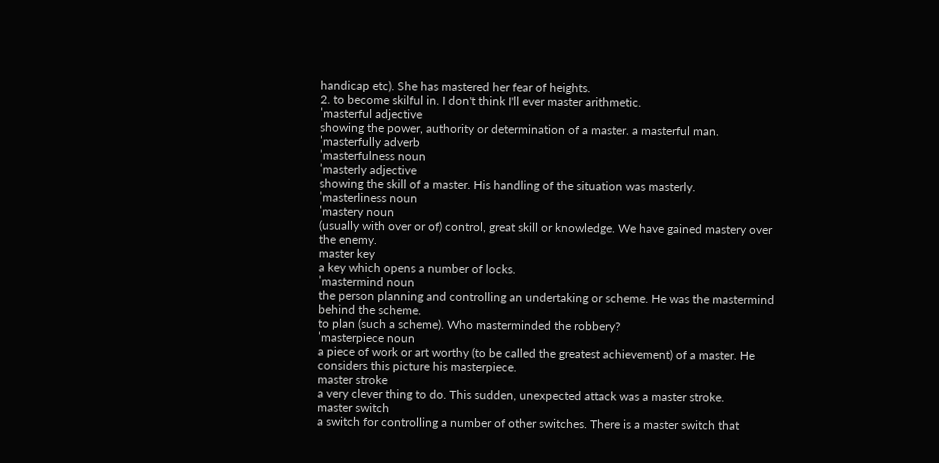handicap etc). She has mastered her fear of heights.
2. to become skilful in. I don't think I'll ever master arithmetic.
ˈmasterful adjective
showing the power, authority or determination of a master. a masterful man.
ˈmasterfully adverb
ˈmasterfulness noun
ˈmasterly adjective
showing the skill of a master. His handling of the situation was masterly.
ˈmasterliness noun
ˈmastery noun
(usually with over or of) control, great skill or knowledge. We have gained mastery over the enemy.
master key
a key which opens a number of locks.
ˈmastermind noun
the person planning and controlling an undertaking or scheme. He was the mastermind behind the scheme.
to plan (such a scheme). Who masterminded the robbery?
ˈmasterpiece noun
a piece of work or art worthy (to be called the greatest achievement) of a master. He considers this picture his masterpiece.
master stroke
a very clever thing to do. This sudden, unexpected attack was a master stroke.
master switch
a switch for controlling a number of other switches. There is a master switch that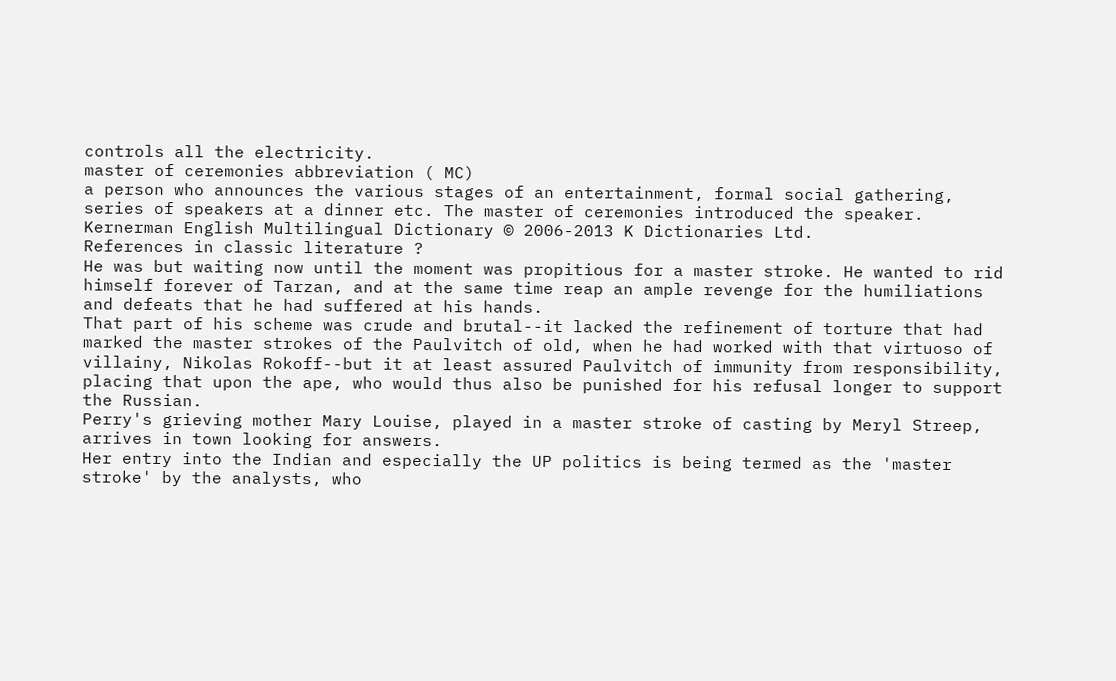controls all the electricity.
master of ceremonies abbreviation ( MC)
a person who announces the various stages of an entertainment, formal social gathering, series of speakers at a dinner etc. The master of ceremonies introduced the speaker.
Kernerman English Multilingual Dictionary © 2006-2013 K Dictionaries Ltd.
References in classic literature ?
He was but waiting now until the moment was propitious for a master stroke. He wanted to rid himself forever of Tarzan, and at the same time reap an ample revenge for the humiliations and defeats that he had suffered at his hands.
That part of his scheme was crude and brutal--it lacked the refinement of torture that had marked the master strokes of the Paulvitch of old, when he had worked with that virtuoso of villainy, Nikolas Rokoff--but it at least assured Paulvitch of immunity from responsibility, placing that upon the ape, who would thus also be punished for his refusal longer to support the Russian.
Perry's grieving mother Mary Louise, played in a master stroke of casting by Meryl Streep, arrives in town looking for answers.
Her entry into the Indian and especially the UP politics is being termed as the 'master stroke' by the analysts, who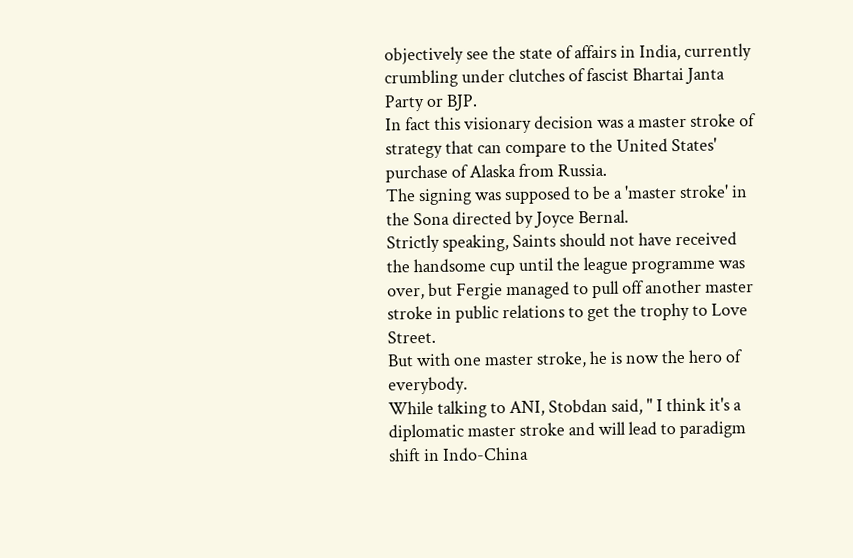objectively see the state of affairs in India, currently crumbling under clutches of fascist Bhartai Janta Party or BJP.
In fact this visionary decision was a master stroke of strategy that can compare to the United States' purchase of Alaska from Russia.
The signing was supposed to be a 'master stroke' in the Sona directed by Joyce Bernal.
Strictly speaking, Saints should not have received the handsome cup until the league programme was over, but Fergie managed to pull off another master stroke in public relations to get the trophy to Love Street.
But with one master stroke, he is now the hero of everybody.
While talking to ANI, Stobdan said, " I think it's a diplomatic master stroke and will lead to paradigm shift in Indo-China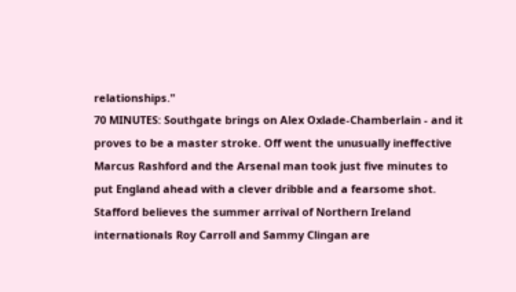relationships."
70 MINUTES: Southgate brings on Alex Oxlade-Chamberlain - and it proves to be a master stroke. Off went the unusually ineffective Marcus Rashford and the Arsenal man took just five minutes to put England ahead with a clever dribble and a fearsome shot.
Stafford believes the summer arrival of Northern Ireland internationals Roy Carroll and Sammy Clingan are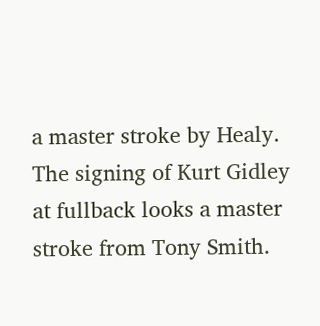a master stroke by Healy.
The signing of Kurt Gidley at fullback looks a master stroke from Tony Smith.